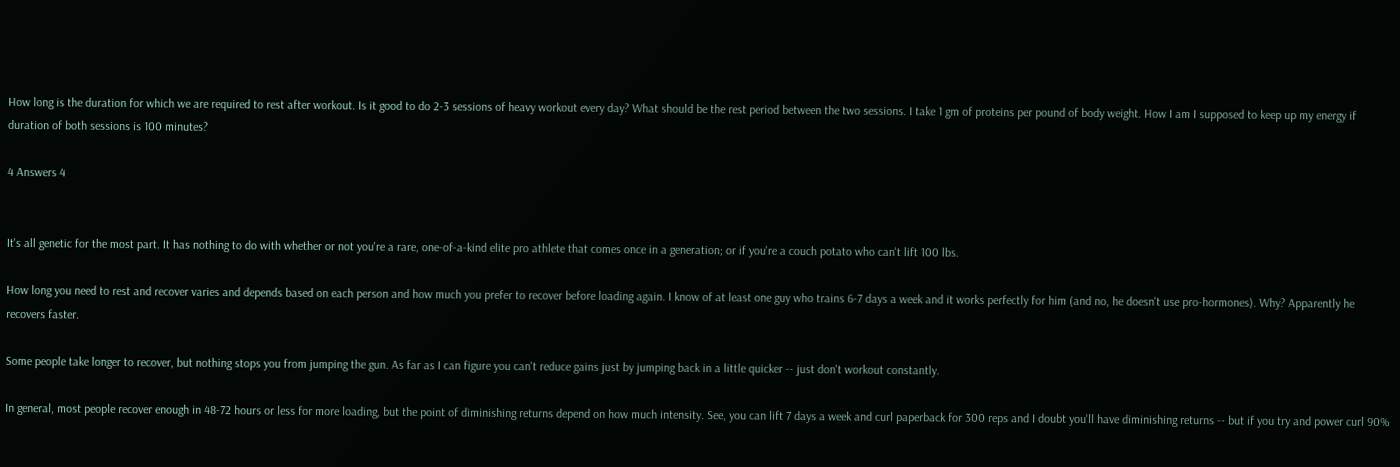How long is the duration for which we are required to rest after workout. Is it good to do 2-3 sessions of heavy workout every day? What should be the rest period between the two sessions. I take 1 gm of proteins per pound of body weight. How I am I supposed to keep up my energy if duration of both sessions is 100 minutes?

4 Answers 4


It's all genetic for the most part. It has nothing to do with whether or not you're a rare, one-of-a-kind elite pro athlete that comes once in a generation; or if you're a couch potato who can't lift 100 lbs.

How long you need to rest and recover varies and depends based on each person and how much you prefer to recover before loading again. I know of at least one guy who trains 6-7 days a week and it works perfectly for him (and no, he doesn't use pro-hormones). Why? Apparently he recovers faster.

Some people take longer to recover, but nothing stops you from jumping the gun. As far as I can figure you can't reduce gains just by jumping back in a little quicker -- just don't workout constantly.

In general, most people recover enough in 48-72 hours or less for more loading, but the point of diminishing returns depend on how much intensity. See, you can lift 7 days a week and curl paperback for 300 reps and I doubt you'll have diminishing returns -- but if you try and power curl 90%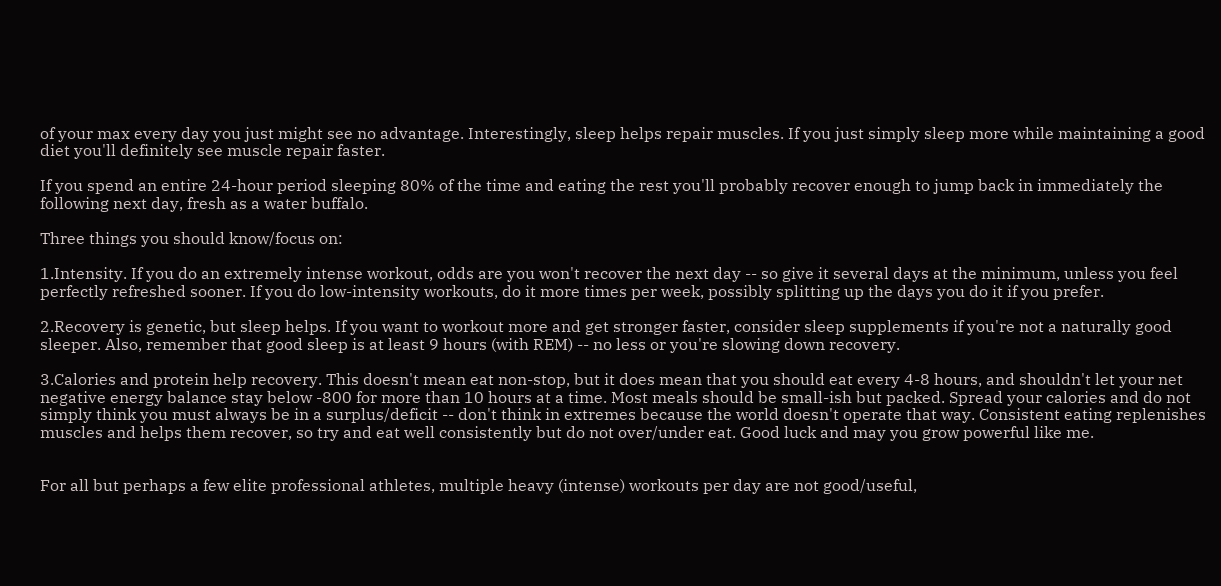of your max every day you just might see no advantage. Interestingly, sleep helps repair muscles. If you just simply sleep more while maintaining a good diet you'll definitely see muscle repair faster.

If you spend an entire 24-hour period sleeping 80% of the time and eating the rest you'll probably recover enough to jump back in immediately the following next day, fresh as a water buffalo.

Three things you should know/focus on:

1.Intensity. If you do an extremely intense workout, odds are you won't recover the next day -- so give it several days at the minimum, unless you feel perfectly refreshed sooner. If you do low-intensity workouts, do it more times per week, possibly splitting up the days you do it if you prefer.

2.Recovery is genetic, but sleep helps. If you want to workout more and get stronger faster, consider sleep supplements if you're not a naturally good sleeper. Also, remember that good sleep is at least 9 hours (with REM) -- no less or you're slowing down recovery.

3.Calories and protein help recovery. This doesn't mean eat non-stop, but it does mean that you should eat every 4-8 hours, and shouldn't let your net negative energy balance stay below -800 for more than 10 hours at a time. Most meals should be small-ish but packed. Spread your calories and do not simply think you must always be in a surplus/deficit -- don't think in extremes because the world doesn't operate that way. Consistent eating replenishes muscles and helps them recover, so try and eat well consistently but do not over/under eat. Good luck and may you grow powerful like me.


For all but perhaps a few elite professional athletes, multiple heavy (intense) workouts per day are not good/useful,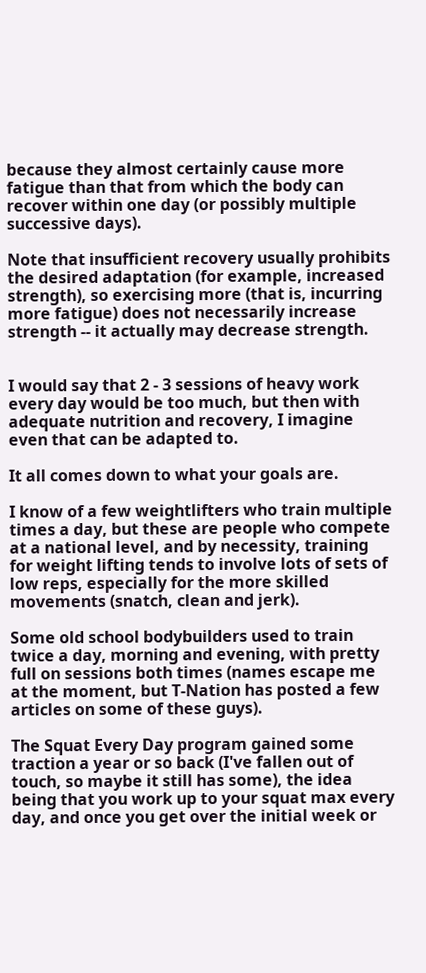because they almost certainly cause more fatigue than that from which the body can recover within one day (or possibly multiple successive days).

Note that insufficient recovery usually prohibits the desired adaptation (for example, increased strength), so exercising more (that is, incurring more fatigue) does not necessarily increase strength -- it actually may decrease strength.


I would say that 2 - 3 sessions of heavy work every day would be too much, but then with adequate nutrition and recovery, I imagine even that can be adapted to.

It all comes down to what your goals are.

I know of a few weightlifters who train multiple times a day, but these are people who compete at a national level, and by necessity, training for weight lifting tends to involve lots of sets of low reps, especially for the more skilled movements (snatch, clean and jerk).

Some old school bodybuilders used to train twice a day, morning and evening, with pretty full on sessions both times (names escape me at the moment, but T-Nation has posted a few articles on some of these guys).

The Squat Every Day program gained some traction a year or so back (I've fallen out of touch, so maybe it still has some), the idea being that you work up to your squat max every day, and once you get over the initial week or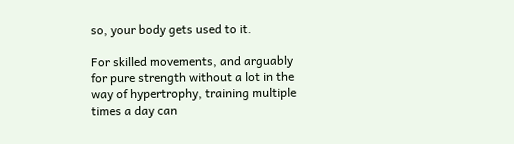so, your body gets used to it.

For skilled movements, and arguably for pure strength without a lot in the way of hypertrophy, training multiple times a day can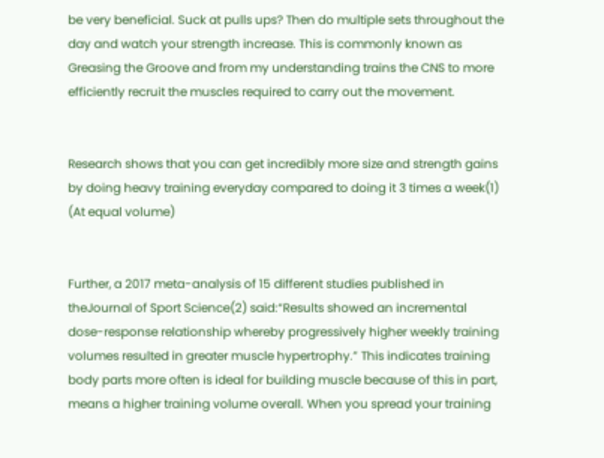be very beneficial. Suck at pulls ups? Then do multiple sets throughout the day and watch your strength increase. This is commonly known as Greasing the Groove and from my understanding trains the CNS to more efficiently recruit the muscles required to carry out the movement.


Research shows that you can get incredibly more size and strength gains by doing heavy training everyday compared to doing it 3 times a week(1) (At equal volume)


Further, a 2017 meta-analysis of 15 different studies published in theJournal of Sport Science(2) said:“Results showed an incremental dose-response relationship whereby progressively higher weekly training volumes resulted in greater muscle hypertrophy.” This indicates training body parts more often is ideal for building muscle because of this in part, means a higher training volume overall. When you spread your training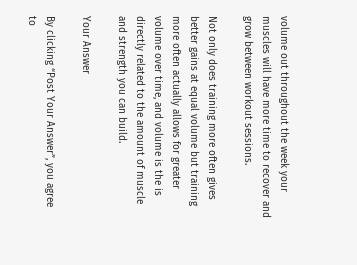volume out throughout the week your muscles will have more time to recover and grow between workout sessions.

Not only does training more often gives better gains at equal volume but training more often actually allows for greater volume over time, and volume is the is directly related to the amount of muscle and strength you can build.

Your Answer

By clicking “Post Your Answer”, you agree to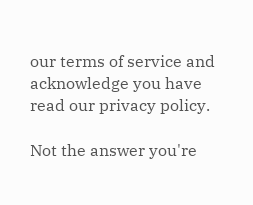our terms of service and acknowledge you have read our privacy policy.

Not the answer you're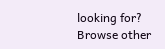looking for? Browse other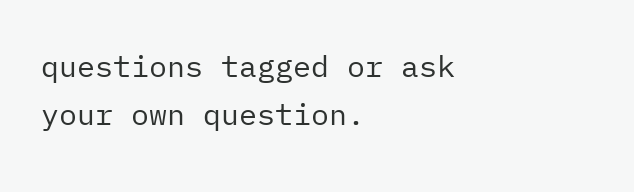questions tagged or ask your own question.